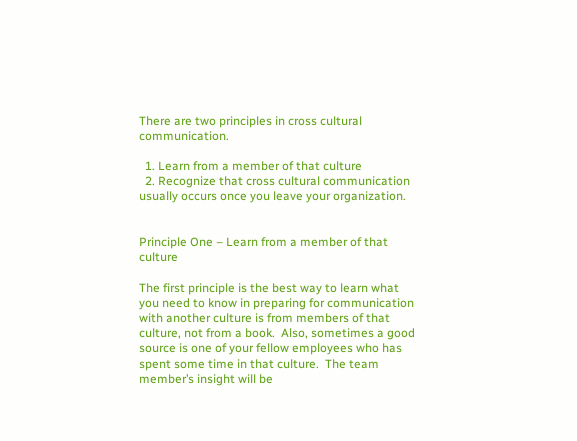There are two principles in cross cultural communication.

  1. Learn from a member of that culture
  2. Recognize that cross cultural communication usually occurs once you leave your organization.


Principle One – Learn from a member of that culture

The first principle is the best way to learn what you need to know in preparing for communication with another culture is from members of that culture, not from a book.  Also, sometimes a good source is one of your fellow employees who has spent some time in that culture.  The team member’s insight will be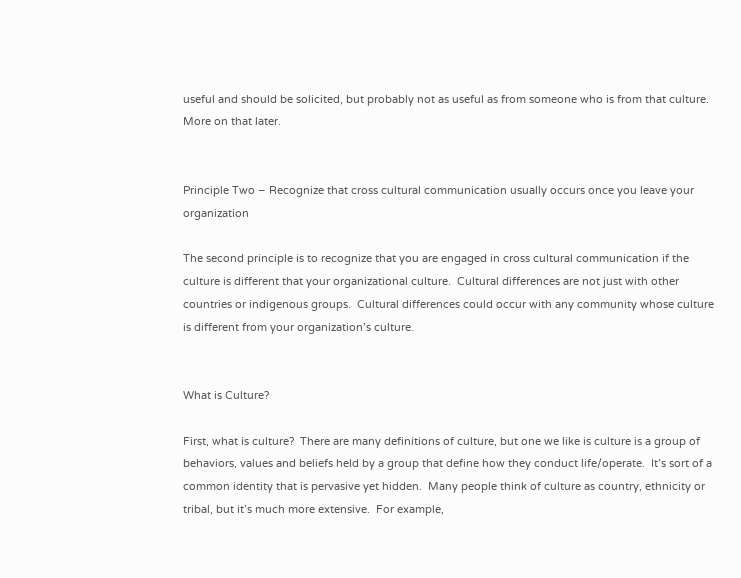useful and should be solicited, but probably not as useful as from someone who is from that culture.  More on that later.


Principle Two – Recognize that cross cultural communication usually occurs once you leave your organization

The second principle is to recognize that you are engaged in cross cultural communication if the culture is different that your organizational culture.  Cultural differences are not just with other countries or indigenous groups.  Cultural differences could occur with any community whose culture is different from your organization’s culture.


What is Culture?

First, what is culture?  There are many definitions of culture, but one we like is culture is a group of behaviors, values and beliefs held by a group that define how they conduct life/operate.  It’s sort of a common identity that is pervasive yet hidden.  Many people think of culture as country, ethnicity or tribal, but it’s much more extensive.  For example,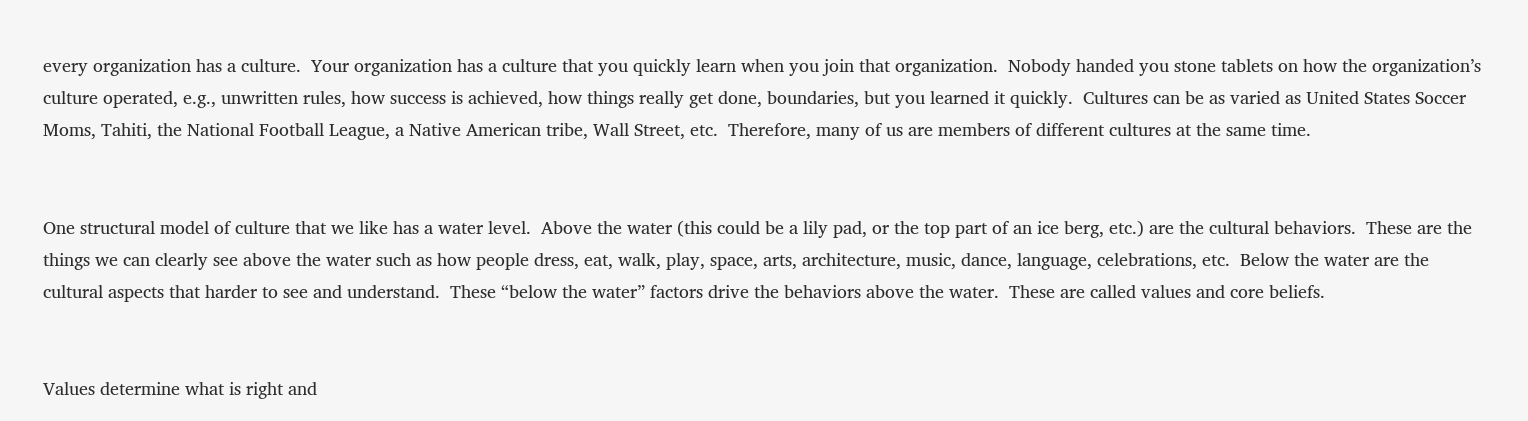every organization has a culture.  Your organization has a culture that you quickly learn when you join that organization.  Nobody handed you stone tablets on how the organization’s culture operated, e.g., unwritten rules, how success is achieved, how things really get done, boundaries, but you learned it quickly.  Cultures can be as varied as United States Soccer Moms, Tahiti, the National Football League, a Native American tribe, Wall Street, etc.  Therefore, many of us are members of different cultures at the same time.


One structural model of culture that we like has a water level.  Above the water (this could be a lily pad, or the top part of an ice berg, etc.) are the cultural behaviors.  These are the things we can clearly see above the water such as how people dress, eat, walk, play, space, arts, architecture, music, dance, language, celebrations, etc.  Below the water are the cultural aspects that harder to see and understand.  These “below the water” factors drive the behaviors above the water.  These are called values and core beliefs.


Values determine what is right and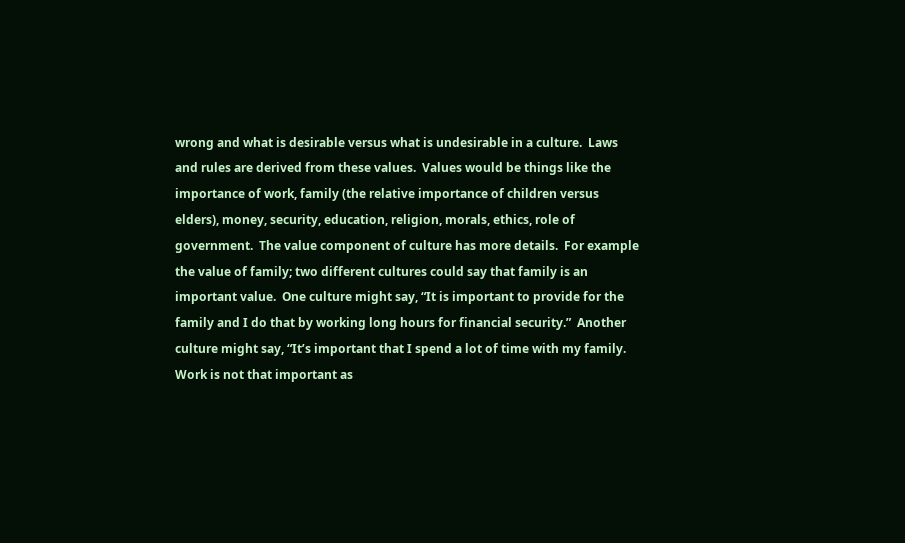wrong and what is desirable versus what is undesirable in a culture.  Laws and rules are derived from these values.  Values would be things like the importance of work, family (the relative importance of children versus elders), money, security, education, religion, morals, ethics, role of government.  The value component of culture has more details.  For example the value of family; two different cultures could say that family is an important value.  One culture might say, “It is important to provide for the family and I do that by working long hours for financial security.”  Another culture might say, “It’s important that I spend a lot of time with my family.  Work is not that important as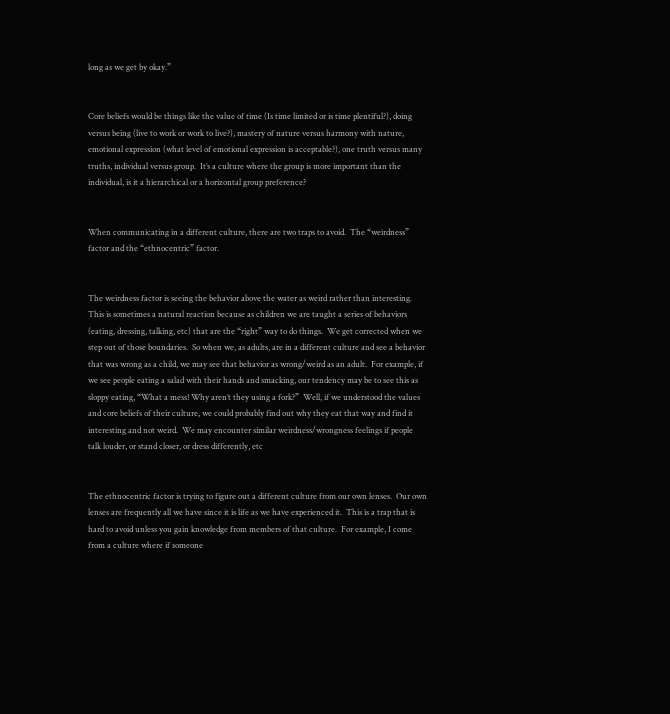long as we get by okay.”


Core beliefs would be things like the value of time (Is time limited or is time plentiful?), doing versus being (live to work or work to live?), mastery of nature versus harmony with nature, emotional expression (what level of emotional expression is acceptable?), one truth versus many truths, individual versus group.  It’s a culture where the group is more important than the individual, is it a hierarchical or a horizontal group preference?


When communicating in a different culture, there are two traps to avoid.  The “weirdness” factor and the “ethnocentric” factor.


The weirdness factor is seeing the behavior above the water as weird rather than interesting.  This is sometimes a natural reaction because as children we are taught a series of behaviors (eating, dressing, talking, etc) that are the “right” way to do things.  We get corrected when we step out of those boundaries.  So when we, as adults, are in a different culture and see a behavior that was wrong as a child, we may see that behavior as wrong/weird as an adult.  For example, if we see people eating a salad with their hands and smacking, our tendency may be to see this as sloppy eating, “What a mess! Why aren’t they using a fork?”  Well, if we understood the values and core beliefs of their culture, we could probably find out why they eat that way and find it interesting and not weird.  We may encounter similar weirdness/wrongness feelings if people talk louder, or stand closer, or dress differently, etc


The ethnocentric factor is trying to figure out a different culture from our own lenses.  Our own lenses are frequently all we have since it is life as we have experienced it.  This is a trap that is hard to avoid unless you gain knowledge from members of that culture.  For example, I come from a culture where if someone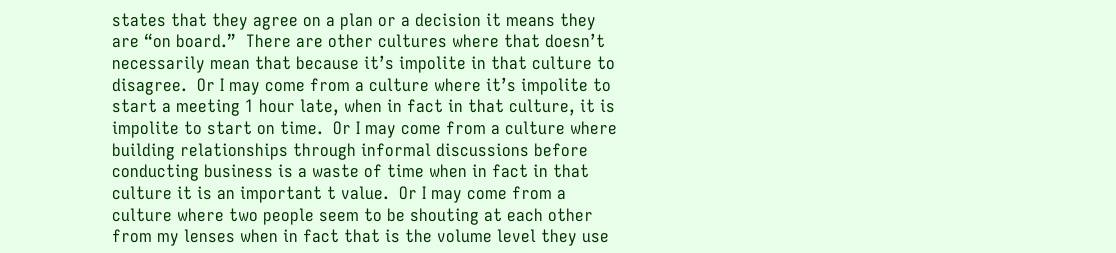states that they agree on a plan or a decision it means they are “on board.”  There are other cultures where that doesn’t necessarily mean that because it’s impolite in that culture to disagree.  Or I may come from a culture where it’s impolite to start a meeting 1 hour late, when in fact in that culture, it is impolite to start on time.  Or I may come from a culture where building relationships through informal discussions before conducting business is a waste of time when in fact in that culture it is an important t value.  Or I may come from a culture where two people seem to be shouting at each other from my lenses when in fact that is the volume level they use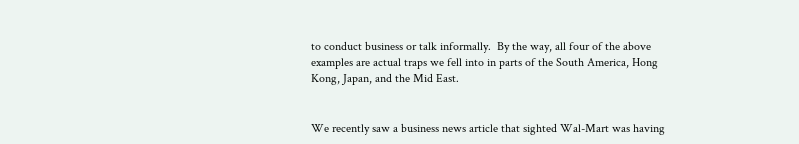to conduct business or talk informally.  By the way, all four of the above examples are actual traps we fell into in parts of the South America, Hong Kong, Japan, and the Mid East.


We recently saw a business news article that sighted Wal-Mart was having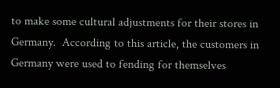to make some cultural adjustments for their stores in Germany.  According to this article, the customers in Germany were used to fending for themselves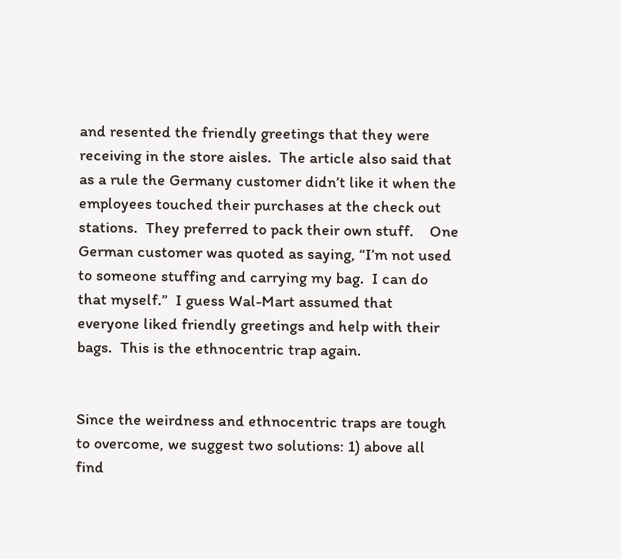and resented the friendly greetings that they were receiving in the store aisles.  The article also said that as a rule the Germany customer didn’t like it when the employees touched their purchases at the check out stations.  They preferred to pack their own stuff.    One German customer was quoted as saying, “I’m not used to someone stuffing and carrying my bag.  I can do that myself.”  I guess Wal-Mart assumed that everyone liked friendly greetings and help with their bags.  This is the ethnocentric trap again.


Since the weirdness and ethnocentric traps are tough to overcome, we suggest two solutions: 1) above all find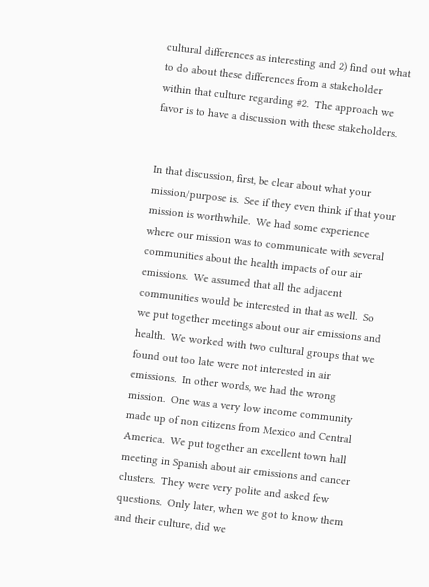cultural differences as interesting and 2) find out what to do about these differences from a stakeholder within that culture regarding #2.  The approach we favor is to have a discussion with these stakeholders.


In that discussion, first, be clear about what your mission/purpose is.  See if they even think if that your mission is worthwhile.  We had some experience where our mission was to communicate with several communities about the health impacts of our air emissions.  We assumed that all the adjacent communities would be interested in that as well.  So we put together meetings about our air emissions and health.  We worked with two cultural groups that we found out too late were not interested in air emissions.  In other words, we had the wrong mission.  One was a very low income community made up of non citizens from Mexico and Central America.  We put together an excellent town hall meeting in Spanish about air emissions and cancer clusters.  They were very polite and asked few questions.  Only later, when we got to know them and their culture, did we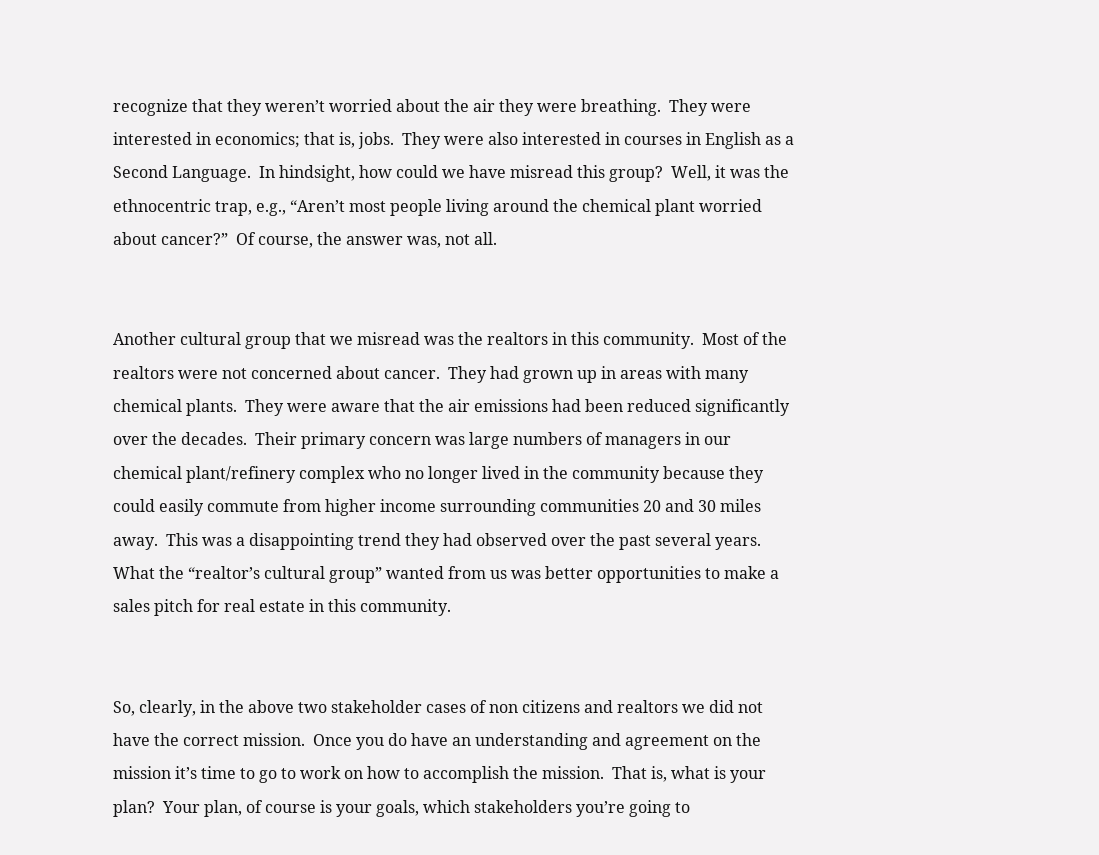recognize that they weren’t worried about the air they were breathing.  They were interested in economics; that is, jobs.  They were also interested in courses in English as a Second Language.  In hindsight, how could we have misread this group?  Well, it was the ethnocentric trap, e.g., “Aren’t most people living around the chemical plant worried about cancer?”  Of course, the answer was, not all.


Another cultural group that we misread was the realtors in this community.  Most of the realtors were not concerned about cancer.  They had grown up in areas with many chemical plants.  They were aware that the air emissions had been reduced significantly over the decades.  Their primary concern was large numbers of managers in our chemical plant/refinery complex who no longer lived in the community because they could easily commute from higher income surrounding communities 20 and 30 miles away.  This was a disappointing trend they had observed over the past several years.  What the “realtor’s cultural group” wanted from us was better opportunities to make a sales pitch for real estate in this community.


So, clearly, in the above two stakeholder cases of non citizens and realtors we did not have the correct mission.  Once you do have an understanding and agreement on the mission it’s time to go to work on how to accomplish the mission.  That is, what is your plan?  Your plan, of course is your goals, which stakeholders you’re going to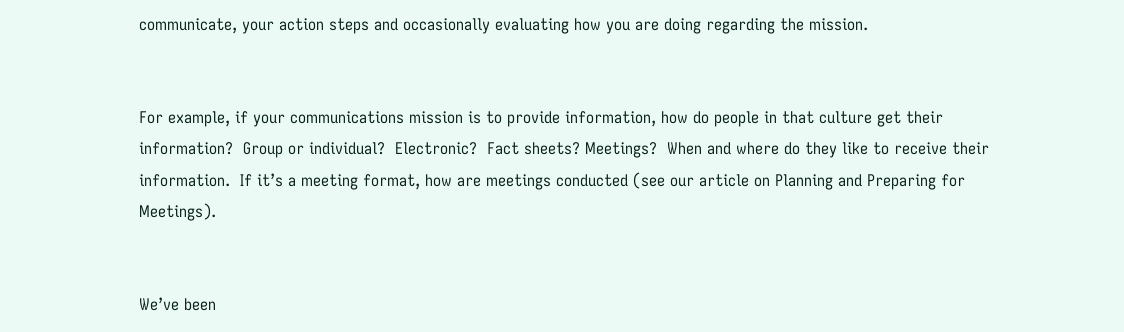communicate, your action steps and occasionally evaluating how you are doing regarding the mission.


For example, if your communications mission is to provide information, how do people in that culture get their information?  Group or individual?  Electronic?  Fact sheets? Meetings?  When and where do they like to receive their information.  If it’s a meeting format, how are meetings conducted (see our article on Planning and Preparing for Meetings).


We’ve been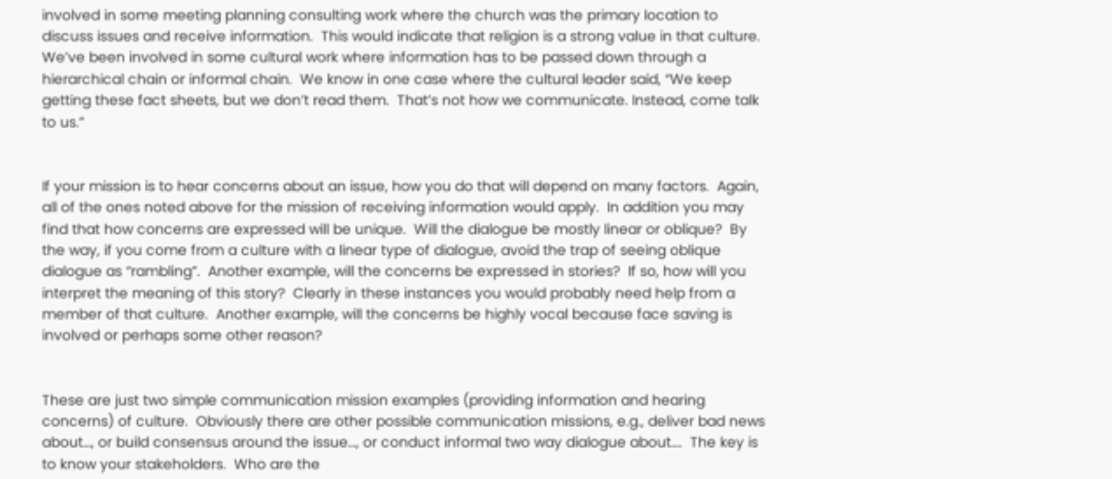involved in some meeting planning consulting work where the church was the primary location to discuss issues and receive information.  This would indicate that religion is a strong value in that culture.  We’ve been involved in some cultural work where information has to be passed down through a hierarchical chain or informal chain.  We know in one case where the cultural leader said, “We keep getting these fact sheets, but we don’t read them.  That’s not how we communicate. Instead, come talk to us.”


If your mission is to hear concerns about an issue, how you do that will depend on many factors.  Again, all of the ones noted above for the mission of receiving information would apply.  In addition you may find that how concerns are expressed will be unique.  Will the dialogue be mostly linear or oblique?  By the way, if you come from a culture with a linear type of dialogue, avoid the trap of seeing oblique dialogue as “rambling”.  Another example, will the concerns be expressed in stories?  If so, how will you interpret the meaning of this story?  Clearly in these instances you would probably need help from a member of that culture.  Another example, will the concerns be highly vocal because face saving is involved or perhaps some other reason?


These are just two simple communication mission examples (providing information and hearing concerns) of culture.  Obviously there are other possible communication missions, e.g., deliver bad news about…, or build consensus around the issue…, or conduct informal two way dialogue about….  The key is to know your stakeholders.  Who are the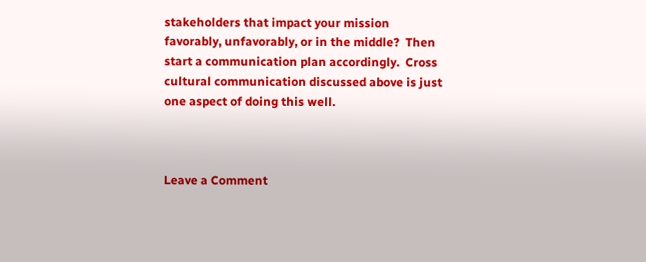stakeholders that impact your mission favorably, unfavorably, or in the middle?  Then start a communication plan accordingly.  Cross cultural communication discussed above is just one aspect of doing this well.



Leave a Comment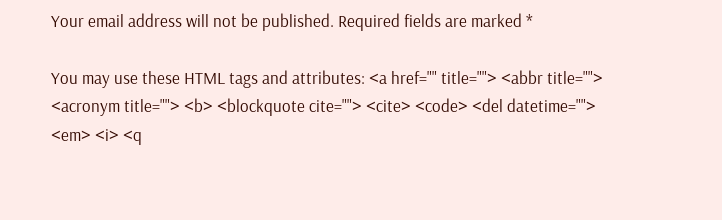Your email address will not be published. Required fields are marked *

You may use these HTML tags and attributes: <a href="" title=""> <abbr title=""> <acronym title=""> <b> <blockquote cite=""> <cite> <code> <del datetime=""> <em> <i> <q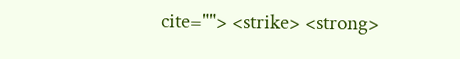cite=""> <strike> <strong>